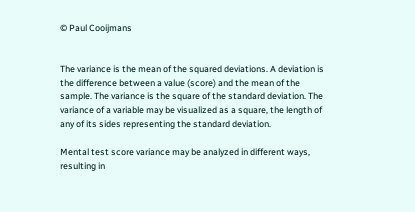© Paul Cooijmans


The variance is the mean of the squared deviations. A deviation is the difference between a value (score) and the mean of the sample. The variance is the square of the standard deviation. The variance of a variable may be visualized as a square, the length of any of its sides representing the standard deviation.

Mental test score variance may be analyzed in different ways, resulting in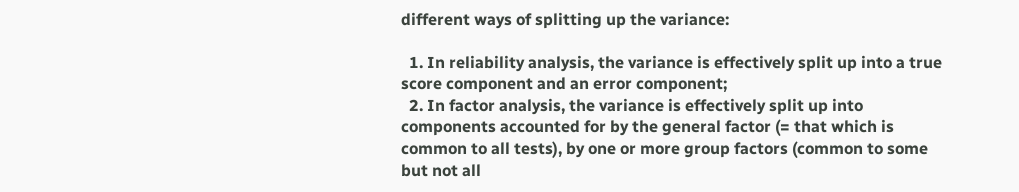different ways of splitting up the variance:

  1. In reliability analysis, the variance is effectively split up into a true score component and an error component;
  2. In factor analysis, the variance is effectively split up into components accounted for by the general factor (= that which is common to all tests), by one or more group factors (common to some but not all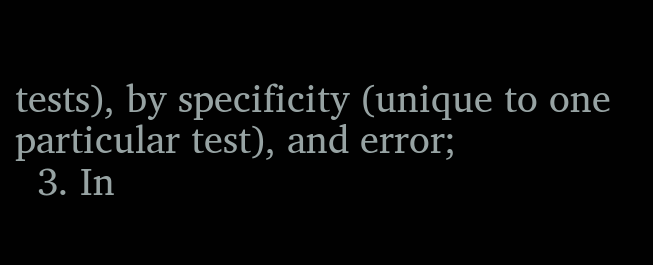tests), by specificity (unique to one particular test), and error;
  3. In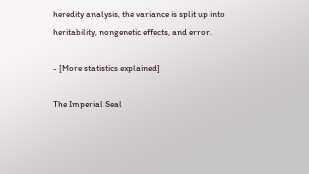heredity analysis, the variance is split up into heritability, nongenetic effects, and error.

- [More statistics explained]

The Imperial Seal